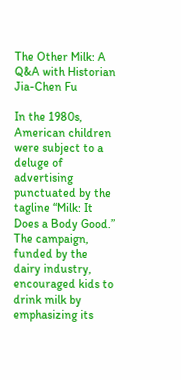The Other Milk: A Q&A with Historian Jia-Chen Fu

In the 1980s, American children were subject to a deluge of advertising punctuated by the tagline “Milk: It Does a Body Good.” The campaign, funded by the dairy industry, encouraged kids to drink milk by emphasizing its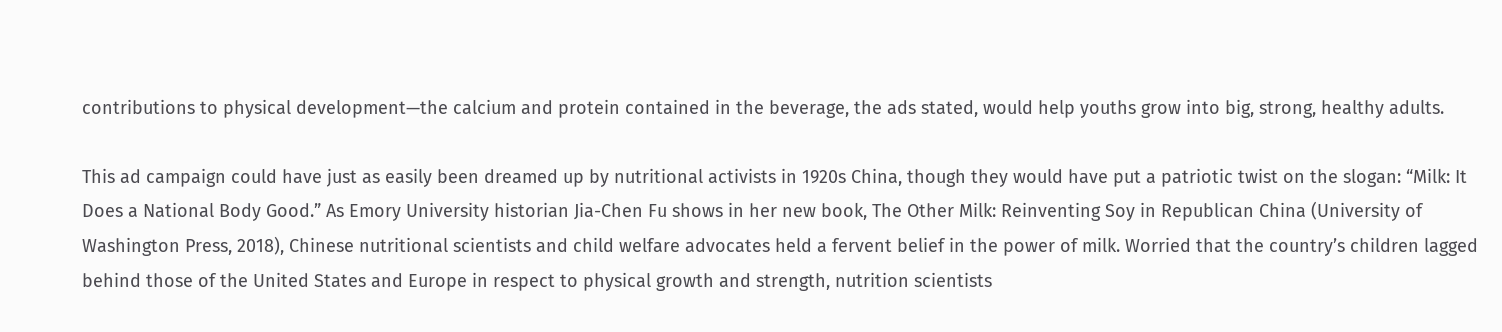contributions to physical development—the calcium and protein contained in the beverage, the ads stated, would help youths grow into big, strong, healthy adults.

This ad campaign could have just as easily been dreamed up by nutritional activists in 1920s China, though they would have put a patriotic twist on the slogan: “Milk: It Does a National Body Good.” As Emory University historian Jia-Chen Fu shows in her new book, The Other Milk: Reinventing Soy in Republican China (University of Washington Press, 2018), Chinese nutritional scientists and child welfare advocates held a fervent belief in the power of milk. Worried that the country’s children lagged behind those of the United States and Europe in respect to physical growth and strength, nutrition scientists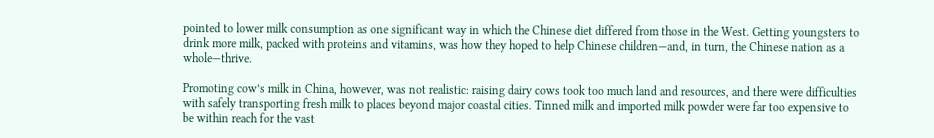pointed to lower milk consumption as one significant way in which the Chinese diet differed from those in the West. Getting youngsters to drink more milk, packed with proteins and vitamins, was how they hoped to help Chinese children—and, in turn, the Chinese nation as a whole—thrive.

Promoting cow’s milk in China, however, was not realistic: raising dairy cows took too much land and resources, and there were difficulties with safely transporting fresh milk to places beyond major coastal cities. Tinned milk and imported milk powder were far too expensive to be within reach for the vast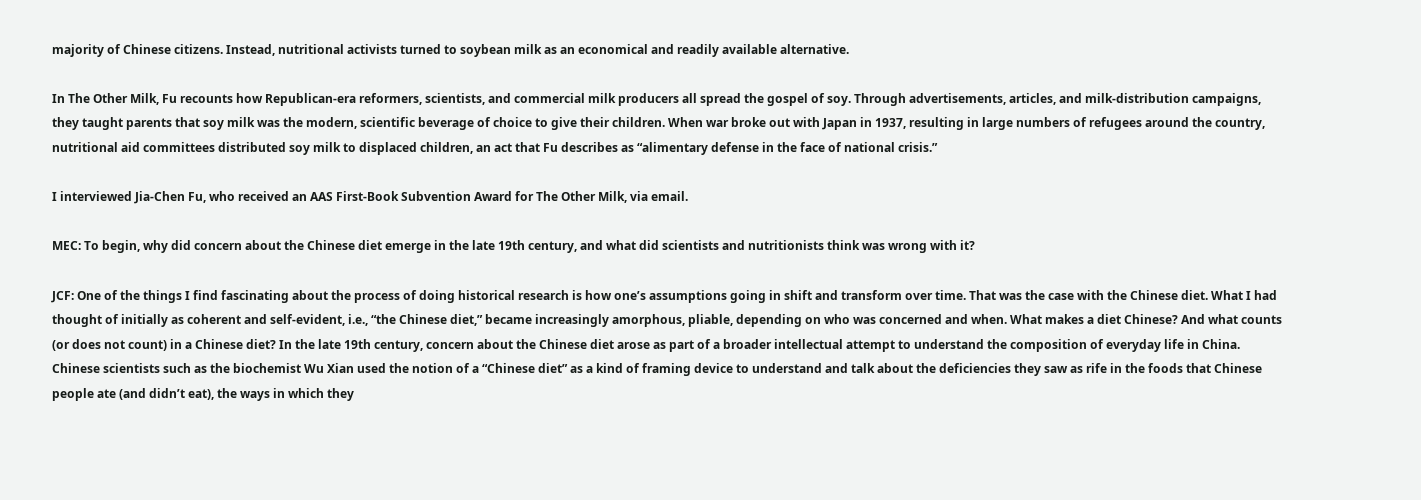majority of Chinese citizens. Instead, nutritional activists turned to soybean milk as an economical and readily available alternative.

In The Other Milk, Fu recounts how Republican-era reformers, scientists, and commercial milk producers all spread the gospel of soy. Through advertisements, articles, and milk-distribution campaigns, they taught parents that soy milk was the modern, scientific beverage of choice to give their children. When war broke out with Japan in 1937, resulting in large numbers of refugees around the country, nutritional aid committees distributed soy milk to displaced children, an act that Fu describes as “alimentary defense in the face of national crisis.”

I interviewed Jia-Chen Fu, who received an AAS First-Book Subvention Award for The Other Milk, via email.

MEC: To begin, why did concern about the Chinese diet emerge in the late 19th century, and what did scientists and nutritionists think was wrong with it?

JCF: One of the things I find fascinating about the process of doing historical research is how one’s assumptions going in shift and transform over time. That was the case with the Chinese diet. What I had thought of initially as coherent and self-evident, i.e., “the Chinese diet,” became increasingly amorphous, pliable, depending on who was concerned and when. What makes a diet Chinese? And what counts (or does not count) in a Chinese diet? In the late 19th century, concern about the Chinese diet arose as part of a broader intellectual attempt to understand the composition of everyday life in China. Chinese scientists such as the biochemist Wu Xian used the notion of a “Chinese diet” as a kind of framing device to understand and talk about the deficiencies they saw as rife in the foods that Chinese people ate (and didn’t eat), the ways in which they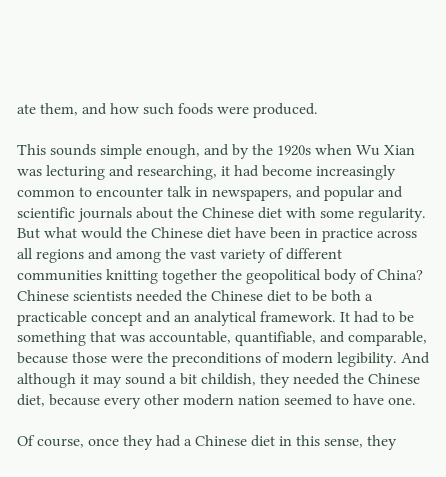ate them, and how such foods were produced.

This sounds simple enough, and by the 1920s when Wu Xian was lecturing and researching, it had become increasingly common to encounter talk in newspapers, and popular and scientific journals about the Chinese diet with some regularity. But what would the Chinese diet have been in practice across all regions and among the vast variety of different communities knitting together the geopolitical body of China? Chinese scientists needed the Chinese diet to be both a practicable concept and an analytical framework. It had to be something that was accountable, quantifiable, and comparable, because those were the preconditions of modern legibility. And although it may sound a bit childish, they needed the Chinese diet, because every other modern nation seemed to have one.

Of course, once they had a Chinese diet in this sense, they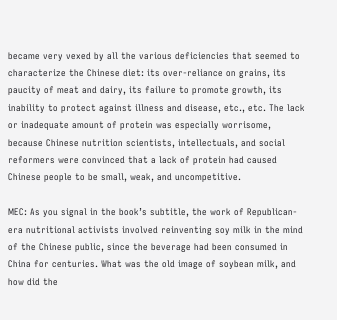became very vexed by all the various deficiencies that seemed to characterize the Chinese diet: its over-reliance on grains, its paucity of meat and dairy, its failure to promote growth, its inability to protect against illness and disease, etc., etc. The lack or inadequate amount of protein was especially worrisome, because Chinese nutrition scientists, intellectuals, and social reformers were convinced that a lack of protein had caused Chinese people to be small, weak, and uncompetitive.

MEC: As you signal in the book’s subtitle, the work of Republican-era nutritional activists involved reinventing soy milk in the mind of the Chinese public, since the beverage had been consumed in China for centuries. What was the old image of soybean milk, and how did the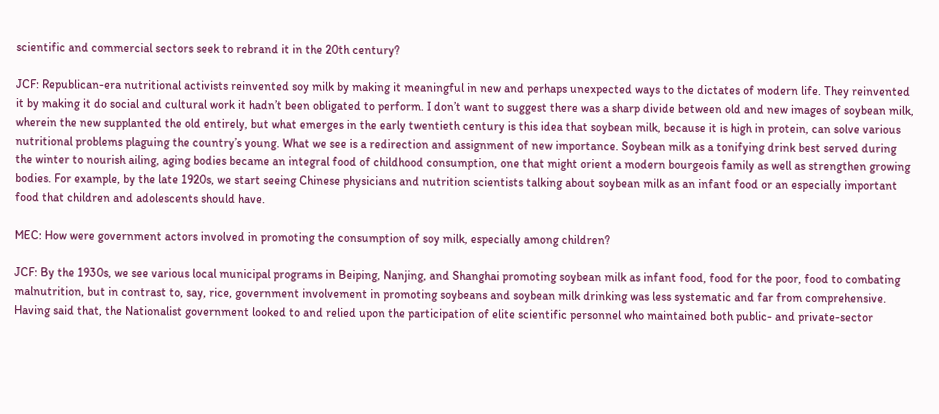scientific and commercial sectors seek to rebrand it in the 20th century?

JCF: Republican-era nutritional activists reinvented soy milk by making it meaningful in new and perhaps unexpected ways to the dictates of modern life. They reinvented it by making it do social and cultural work it hadn’t been obligated to perform. I don’t want to suggest there was a sharp divide between old and new images of soybean milk, wherein the new supplanted the old entirely, but what emerges in the early twentieth century is this idea that soybean milk, because it is high in protein, can solve various nutritional problems plaguing the country’s young. What we see is a redirection and assignment of new importance. Soybean milk as a tonifying drink best served during the winter to nourish ailing, aging bodies became an integral food of childhood consumption, one that might orient a modern bourgeois family as well as strengthen growing bodies. For example, by the late 1920s, we start seeing Chinese physicians and nutrition scientists talking about soybean milk as an infant food or an especially important food that children and adolescents should have.

MEC: How were government actors involved in promoting the consumption of soy milk, especially among children?

JCF: By the 1930s, we see various local municipal programs in Beiping, Nanjing, and Shanghai promoting soybean milk as infant food, food for the poor, food to combating malnutrition, but in contrast to, say, rice, government involvement in promoting soybeans and soybean milk drinking was less systematic and far from comprehensive. Having said that, the Nationalist government looked to and relied upon the participation of elite scientific personnel who maintained both public- and private-sector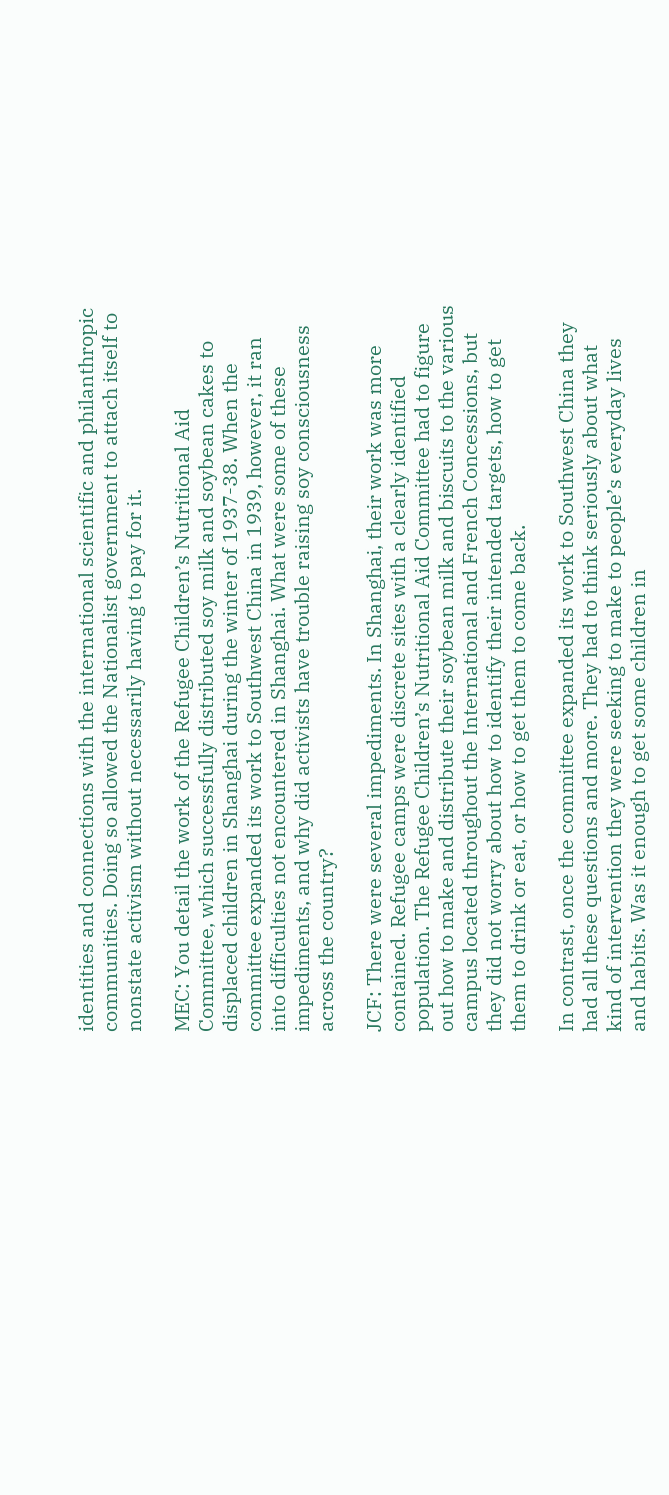identities and connections with the international scientific and philanthropic communities. Doing so allowed the Nationalist government to attach itself to nonstate activism without necessarily having to pay for it.

MEC: You detail the work of the Refugee Children’s Nutritional Aid Committee, which successfully distributed soy milk and soybean cakes to displaced children in Shanghai during the winter of 1937-38. When the committee expanded its work to Southwest China in 1939, however, it ran into difficulties not encountered in Shanghai. What were some of these impediments, and why did activists have trouble raising soy consciousness across the country?

JCF: There were several impediments. In Shanghai, their work was more contained. Refugee camps were discrete sites with a clearly identified population. The Refugee Children’s Nutritional Aid Committee had to figure out how to make and distribute their soybean milk and biscuits to the various campus located throughout the International and French Concessions, but they did not worry about how to identify their intended targets, how to get them to drink or eat, or how to get them to come back.

In contrast, once the committee expanded its work to Southwest China they had all these questions and more. They had to think seriously about what kind of intervention they were seeking to make to people’s everyday lives and habits. Was it enough to get some children in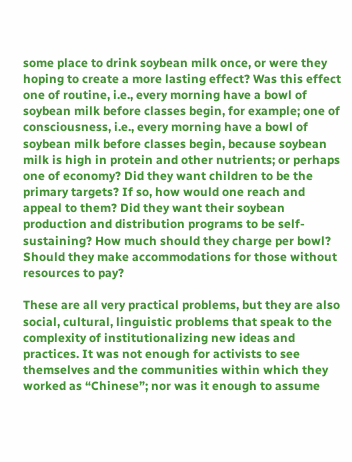some place to drink soybean milk once, or were they hoping to create a more lasting effect? Was this effect one of routine, i.e., every morning have a bowl of soybean milk before classes begin, for example; one of consciousness, i.e., every morning have a bowl of soybean milk before classes begin, because soybean milk is high in protein and other nutrients; or perhaps one of economy? Did they want children to be the primary targets? If so, how would one reach and appeal to them? Did they want their soybean production and distribution programs to be self-sustaining? How much should they charge per bowl? Should they make accommodations for those without resources to pay?

These are all very practical problems, but they are also social, cultural, linguistic problems that speak to the complexity of institutionalizing new ideas and practices. It was not enough for activists to see themselves and the communities within which they worked as “Chinese”; nor was it enough to assume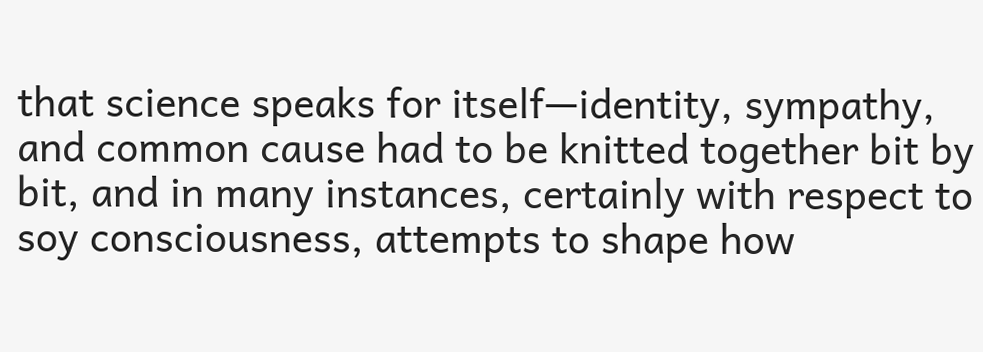that science speaks for itself—identity, sympathy, and common cause had to be knitted together bit by bit, and in many instances, certainly with respect to soy consciousness, attempts to shape how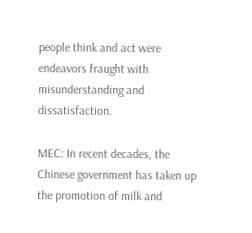people think and act were endeavors fraught with misunderstanding and dissatisfaction.

MEC: In recent decades, the Chinese government has taken up the promotion of milk and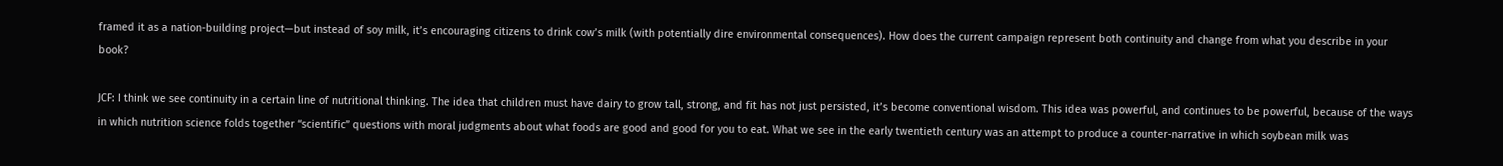framed it as a nation-building project—but instead of soy milk, it’s encouraging citizens to drink cow’s milk (with potentially dire environmental consequences). How does the current campaign represent both continuity and change from what you describe in your book?

JCF: I think we see continuity in a certain line of nutritional thinking. The idea that children must have dairy to grow tall, strong, and fit has not just persisted, it’s become conventional wisdom. This idea was powerful, and continues to be powerful, because of the ways in which nutrition science folds together “scientific” questions with moral judgments about what foods are good and good for you to eat. What we see in the early twentieth century was an attempt to produce a counter-narrative in which soybean milk was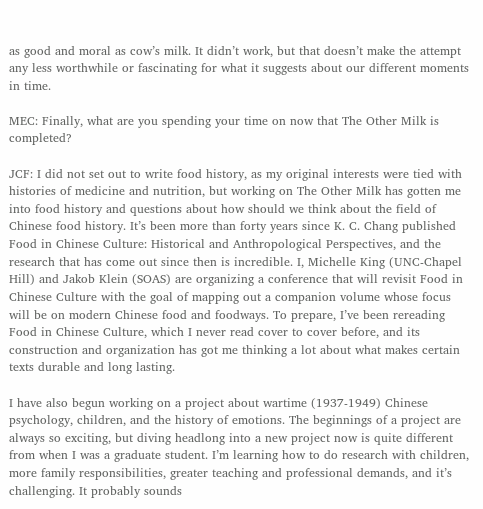as good and moral as cow’s milk. It didn’t work, but that doesn’t make the attempt any less worthwhile or fascinating for what it suggests about our different moments in time.

MEC: Finally, what are you spending your time on now that The Other Milk is completed?

JCF: I did not set out to write food history, as my original interests were tied with histories of medicine and nutrition, but working on The Other Milk has gotten me into food history and questions about how should we think about the field of Chinese food history. It’s been more than forty years since K. C. Chang published Food in Chinese Culture: Historical and Anthropological Perspectives, and the research that has come out since then is incredible. I, Michelle King (UNC-Chapel Hill) and Jakob Klein (SOAS) are organizing a conference that will revisit Food in Chinese Culture with the goal of mapping out a companion volume whose focus will be on modern Chinese food and foodways. To prepare, I’ve been rereading Food in Chinese Culture, which I never read cover to cover before, and its construction and organization has got me thinking a lot about what makes certain texts durable and long lasting.

I have also begun working on a project about wartime (1937-1949) Chinese psychology, children, and the history of emotions. The beginnings of a project are always so exciting, but diving headlong into a new project now is quite different from when I was a graduate student. I’m learning how to do research with children, more family responsibilities, greater teaching and professional demands, and it’s challenging. It probably sounds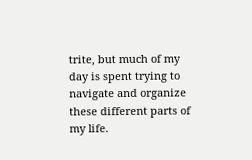trite, but much of my day is spent trying to navigate and organize these different parts of my life.